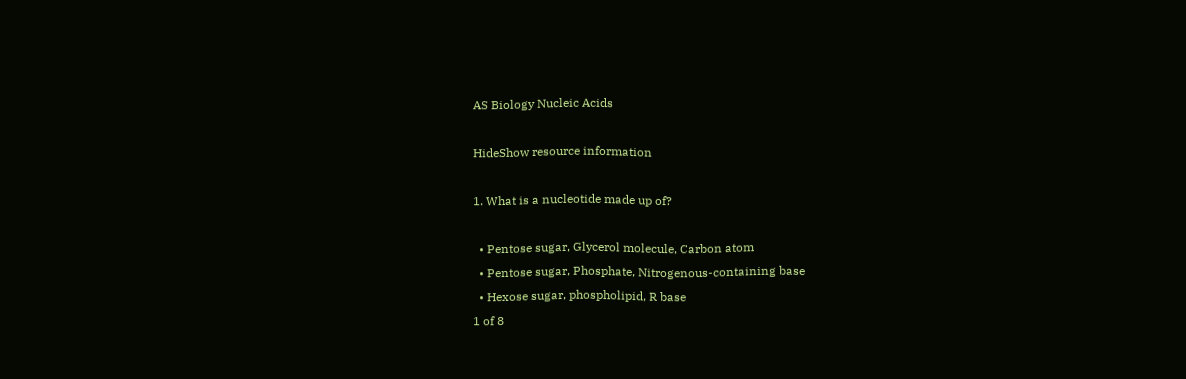AS Biology Nucleic Acids

HideShow resource information

1. What is a nucleotide made up of?

  • Pentose sugar, Glycerol molecule, Carbon atom
  • Pentose sugar, Phosphate, Nitrogenous-containing base
  • Hexose sugar, phospholipid, R base
1 of 8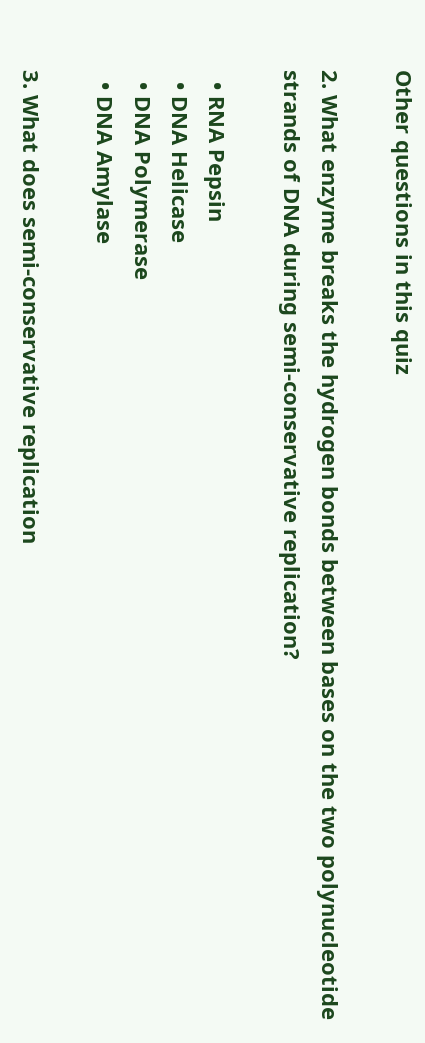Other questions in this quiz

2. What enzyme breaks the hydrogen bonds between bases on the two polynucleotide strands of DNA during semi-conservative replication?

  • RNA Pepsin
  • DNA Helicase
  • DNA Polymerase
  • DNA Amylase

3. What does semi-conservative replication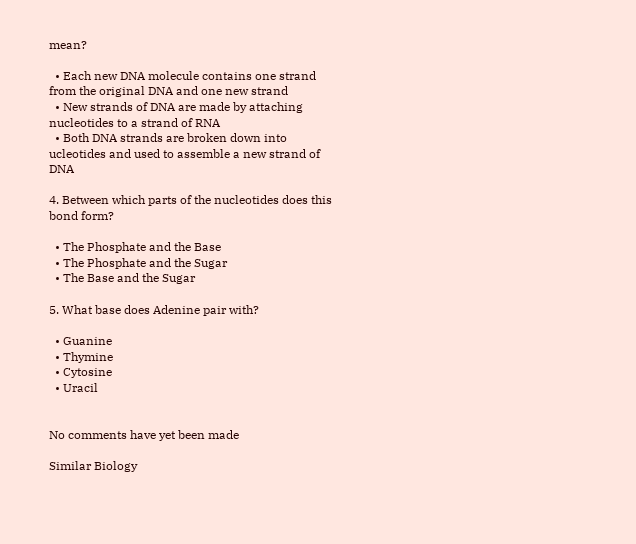mean?

  • Each new DNA molecule contains one strand from the original DNA and one new strand
  • New strands of DNA are made by attaching nucleotides to a strand of RNA
  • Both DNA strands are broken down into ucleotides and used to assemble a new strand of DNA

4. Between which parts of the nucleotides does this bond form?

  • The Phosphate and the Base
  • The Phosphate and the Sugar
  • The Base and the Sugar

5. What base does Adenine pair with?

  • Guanine
  • Thymine
  • Cytosine
  • Uracil


No comments have yet been made

Similar Biology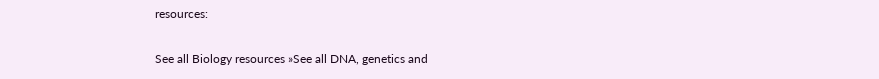resources:

See all Biology resources »See all DNA, genetics and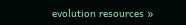evolution resources »